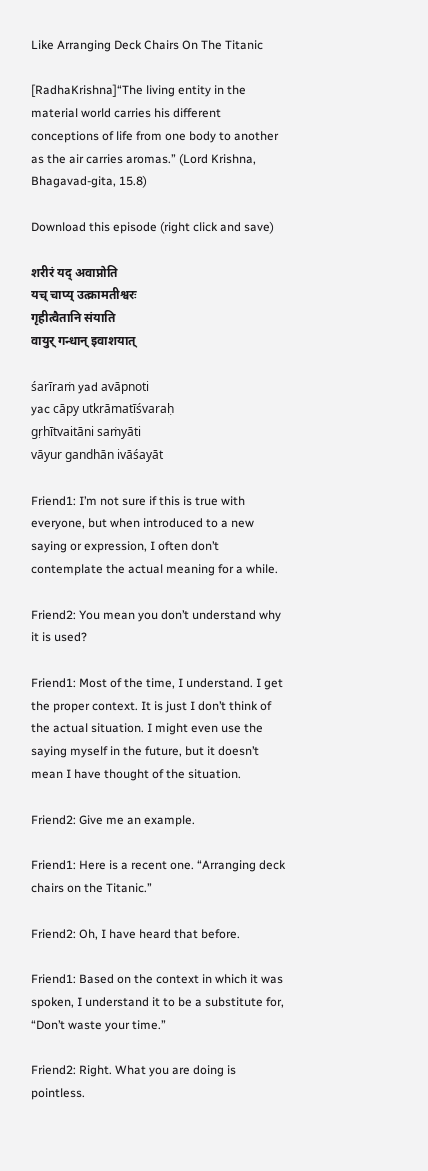Like Arranging Deck Chairs On The Titanic

[RadhaKrishna]“The living entity in the material world carries his different conceptions of life from one body to another as the air carries aromas.” (Lord Krishna, Bhagavad-gita, 15.8)

Download this episode (right click and save)

शरीरं यद् अवाप्नोति
यच् चाप्य् उत्क्रामतीश्वरः
गृहीत्वैतानि संयाति
वायुर् गन्धान् इवाशयात्

śarīraṁ yad avāpnoti
yac cāpy utkrāmatīśvaraḥ
gṛhītvaitāni saṁyāti
vāyur gandhān ivāśayāt

Friend1: I’m not sure if this is true with everyone, but when introduced to a new saying or expression, I often don’t contemplate the actual meaning for a while.

Friend2: You mean you don’t understand why it is used?

Friend1: Most of the time, I understand. I get the proper context. It is just I don’t think of the actual situation. I might even use the saying myself in the future, but it doesn’t mean I have thought of the situation.

Friend2: Give me an example.

Friend1: Here is a recent one. “Arranging deck chairs on the Titanic.”

Friend2: Oh, I have heard that before.

Friend1: Based on the context in which it was spoken, I understand it to be a substitute for, “Don’t waste your time.”

Friend2: Right. What you are doing is pointless.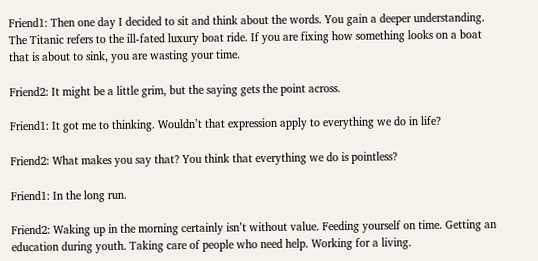Friend1: Then one day I decided to sit and think about the words. You gain a deeper understanding. The Titanic refers to the ill-fated luxury boat ride. If you are fixing how something looks on a boat that is about to sink, you are wasting your time.

Friend2: It might be a little grim, but the saying gets the point across.

Friend1: It got me to thinking. Wouldn’t that expression apply to everything we do in life?

Friend2: What makes you say that? You think that everything we do is pointless?

Friend1: In the long run.

Friend2: Waking up in the morning certainly isn’t without value. Feeding yourself on time. Getting an education during youth. Taking care of people who need help. Working for a living.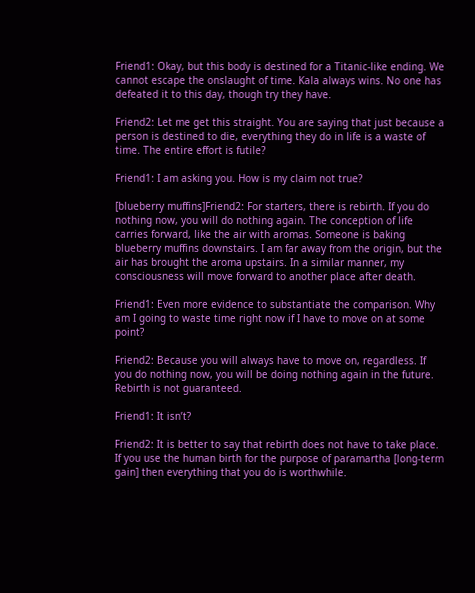Friend1: Okay, but this body is destined for a Titanic-like ending. We cannot escape the onslaught of time. Kala always wins. No one has defeated it to this day, though try they have.

Friend2: Let me get this straight. You are saying that just because a person is destined to die, everything they do in life is a waste of time. The entire effort is futile?

Friend1: I am asking you. How is my claim not true?

[blueberry muffins]Friend2: For starters, there is rebirth. If you do nothing now, you will do nothing again. The conception of life carries forward, like the air with aromas. Someone is baking blueberry muffins downstairs. I am far away from the origin, but the air has brought the aroma upstairs. In a similar manner, my consciousness will move forward to another place after death.

Friend1: Even more evidence to substantiate the comparison. Why am I going to waste time right now if I have to move on at some point?

Friend2: Because you will always have to move on, regardless. If you do nothing now, you will be doing nothing again in the future. Rebirth is not guaranteed.

Friend1: It isn’t?

Friend2: It is better to say that rebirth does not have to take place. If you use the human birth for the purpose of paramartha [long-term gain] then everything that you do is worthwhile.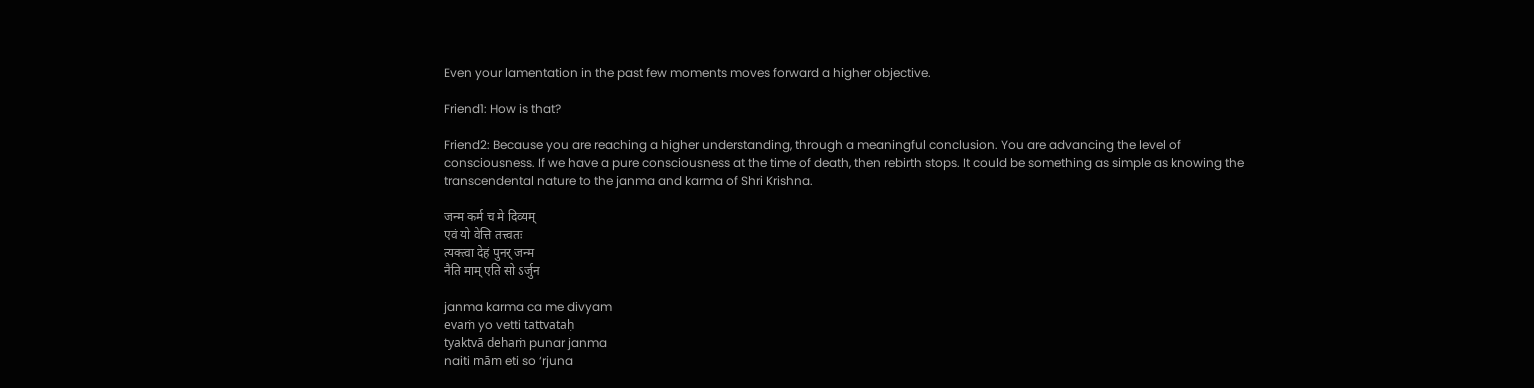Even your lamentation in the past few moments moves forward a higher objective.

Friend1: How is that?

Friend2: Because you are reaching a higher understanding, through a meaningful conclusion. You are advancing the level of consciousness. If we have a pure consciousness at the time of death, then rebirth stops. It could be something as simple as knowing the transcendental nature to the janma and karma of Shri Krishna.

जन्म कर्म च मे दिव्यम्
एवं यो वेत्ति तत्त्वतः
त्यक्त्वा देहं पुनर् जन्म
नैति माम् एति सो ऽर्जुन

janma karma ca me divyam
evaṁ yo vetti tattvataḥ
tyaktvā dehaṁ punar janma
naiti mām eti so ‘rjuna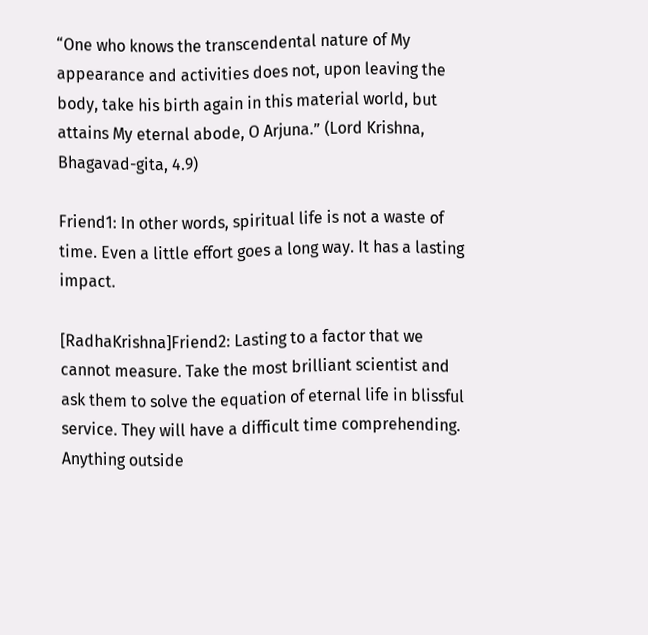“One who knows the transcendental nature of My appearance and activities does not, upon leaving the body, take his birth again in this material world, but attains My eternal abode, O Arjuna.” (Lord Krishna, Bhagavad-gita, 4.9)

Friend1: In other words, spiritual life is not a waste of time. Even a little effort goes a long way. It has a lasting impact.

[RadhaKrishna]Friend2: Lasting to a factor that we cannot measure. Take the most brilliant scientist and ask them to solve the equation of eternal life in blissful service. They will have a difficult time comprehending. Anything outside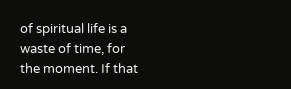of spiritual life is a waste of time, for the moment. If that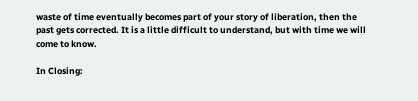waste of time eventually becomes part of your story of liberation, then the past gets corrected. It is a little difficult to understand, but with time we will come to know.

In Closing: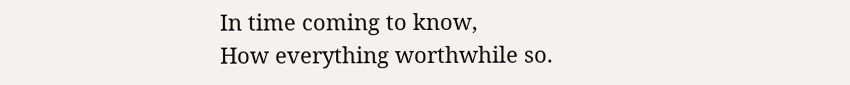In time coming to know,
How everything worthwhile so.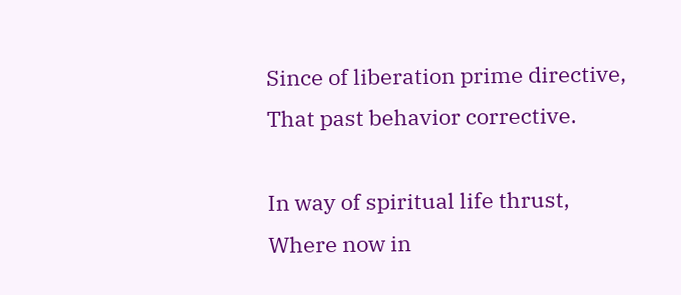Since of liberation prime directive,
That past behavior corrective.

In way of spiritual life thrust,
Where now in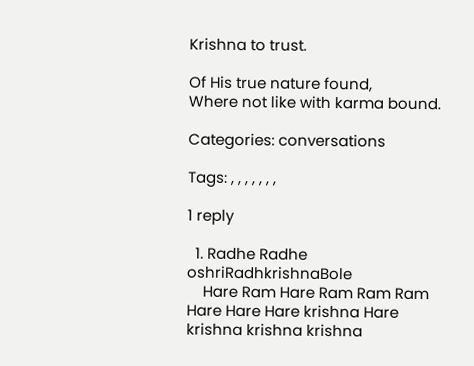Krishna to trust.

Of His true nature found,
Where not like with karma bound.

Categories: conversations

Tags: , , , , , , ,

1 reply

  1. Radhe Radhe oshriRadhkrishnaBole
    Hare Ram Hare Ram Ram Ram Hare Hare Hare krishna Hare krishna krishna krishna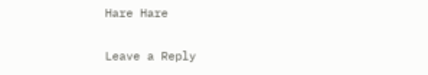Hare Hare

Leave a Reply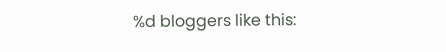%d bloggers like this: